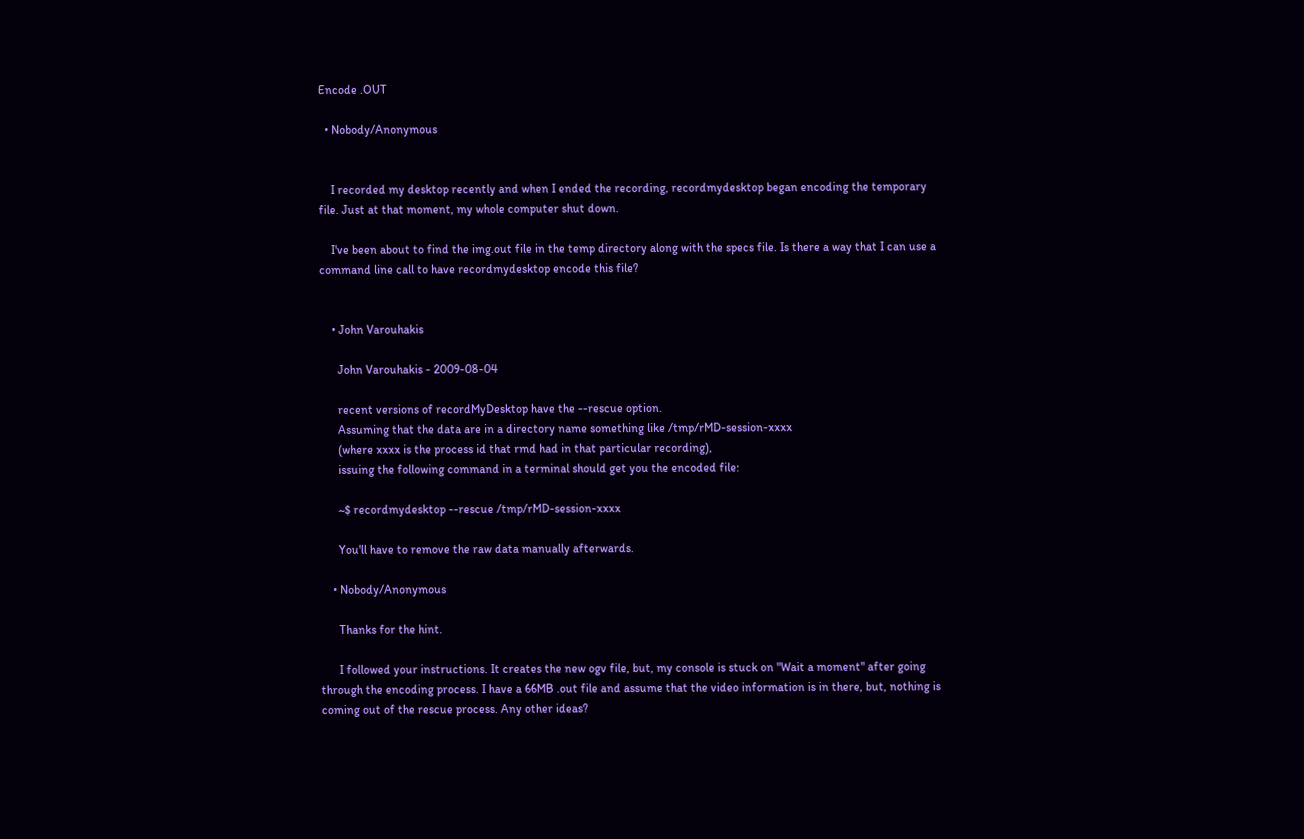Encode .OUT

  • Nobody/Anonymous


    I recorded my desktop recently and when I ended the recording, recordmydesktop began encoding the temporary file. Just at that moment, my whole computer shut down.

    I've been about to find the img.out file in the temp directory along with the specs file. Is there a way that I can use a command line call to have recordmydesktop encode this file?


    • John Varouhakis

      John Varouhakis - 2009-08-04

      recent versions of recordMyDesktop have the --rescue option.
      Assuming that the data are in a directory name something like /tmp/rMD-session-xxxx
      (where xxxx is the process id that rmd had in that particular recording),
      issuing the following command in a terminal should get you the encoded file:

      ~$ recordmydesktop --rescue /tmp/rMD-session-xxxx

      You'll have to remove the raw data manually afterwards.

    • Nobody/Anonymous

      Thanks for the hint.

      I followed your instructions. It creates the new ogv file, but, my console is stuck on "Wait a moment" after going through the encoding process. I have a 66MB .out file and assume that the video information is in there, but, nothing is coming out of the rescue process. Any other ideas?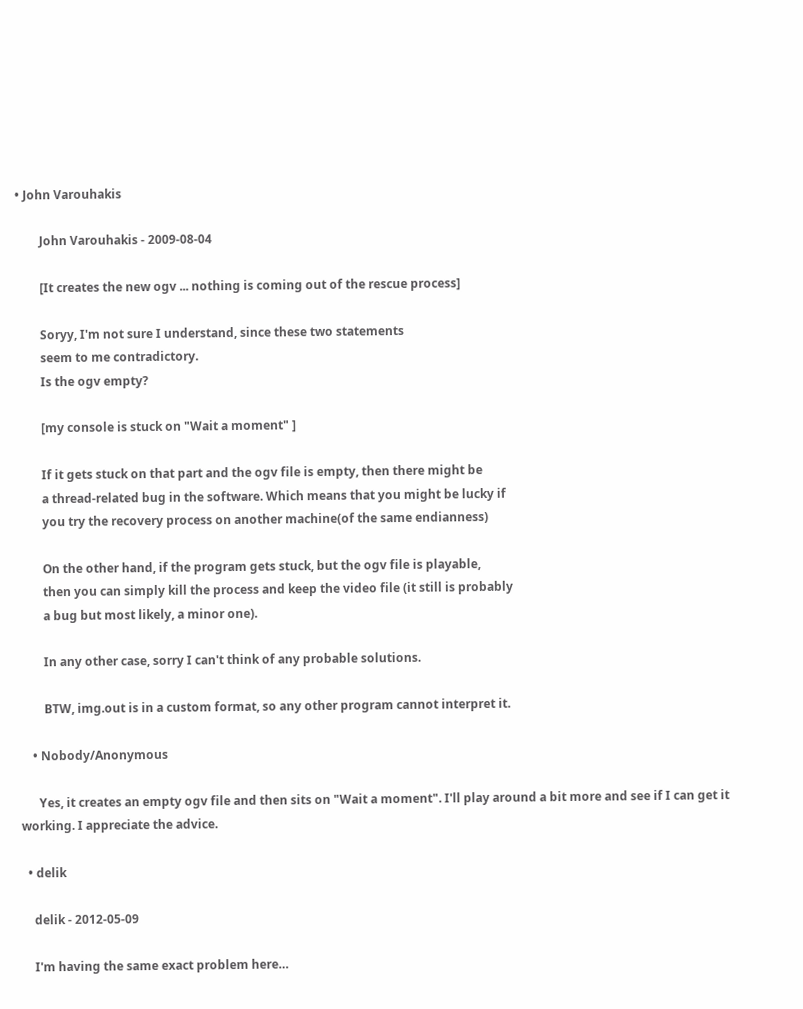• John Varouhakis

        John Varouhakis - 2009-08-04

        [It creates the new ogv ... nothing is coming out of the rescue process]

        Soryy, I'm not sure I understand, since these two statements
        seem to me contradictory.
        Is the ogv empty?

        [my console is stuck on "Wait a moment" ]

        If it gets stuck on that part and the ogv file is empty, then there might be
        a thread-related bug in the software. Which means that you might be lucky if
        you try the recovery process on another machine(of the same endianness)

        On the other hand, if the program gets stuck, but the ogv file is playable,
        then you can simply kill the process and keep the video file (it still is probably
        a bug but most likely, a minor one).

        In any other case, sorry I can't think of any probable solutions.

        BTW, img.out is in a custom format, so any other program cannot interpret it.

    • Nobody/Anonymous

      Yes, it creates an empty ogv file and then sits on "Wait a moment". I'll play around a bit more and see if I can get it working. I appreciate the advice.

  • delik

    delik - 2012-05-09

    I'm having the same exact problem here…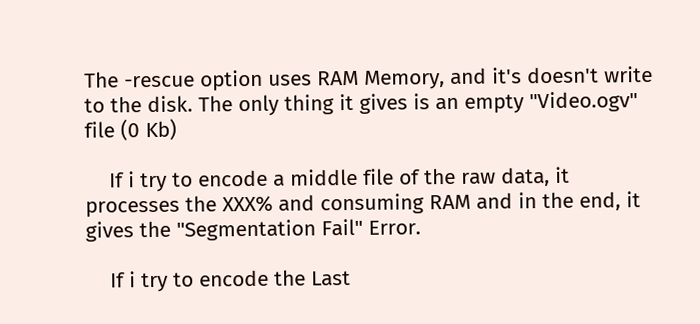The -rescue option uses RAM Memory, and it's doesn't write to the disk. The only thing it gives is an empty "Video.ogv" file (0 Kb)

    If i try to encode a middle file of the raw data, it processes the XXX% and consuming RAM and in the end, it gives the "Segmentation Fail" Error.

    If i try to encode the Last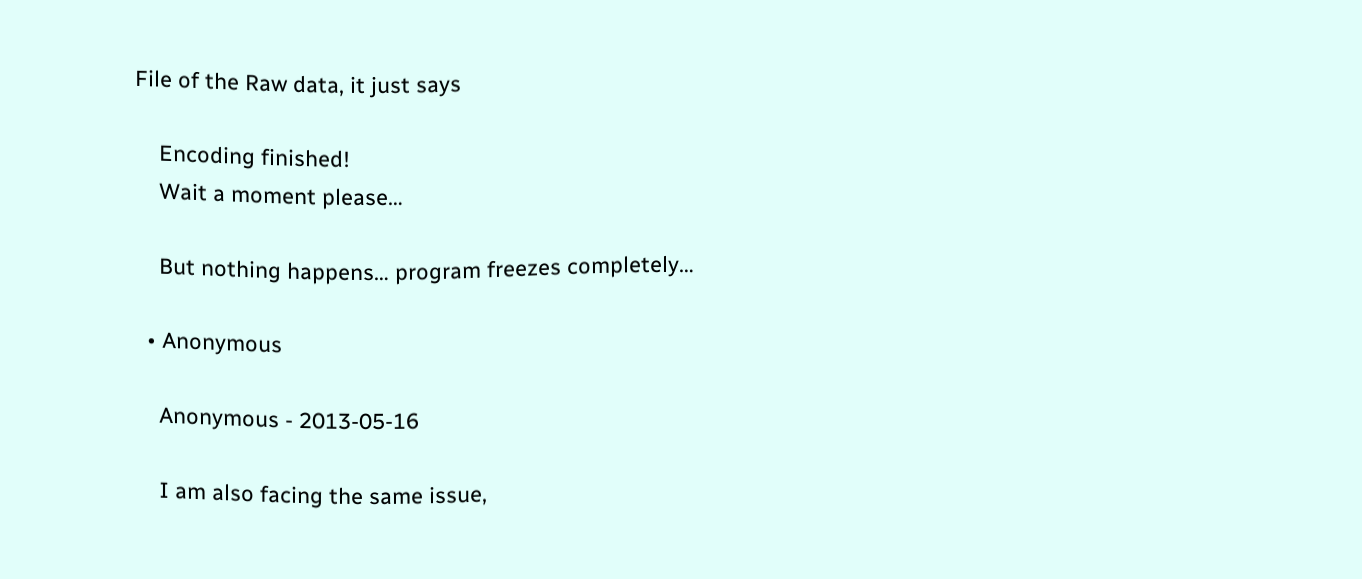File of the Raw data, it just says

    Encoding finished!
    Wait a moment please…

    But nothing happens… program freezes completely…

  • Anonymous

    Anonymous - 2013-05-16

    I am also facing the same issue,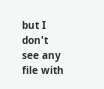but I don't see any file with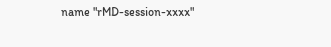name "rMD-session-xxxx"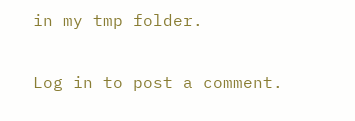in my tmp folder.


Log in to post a comment.